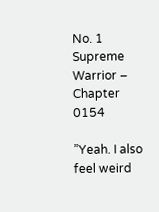No. 1 Supreme Warrior – Chapter 0154

”Yeah. I also feel weird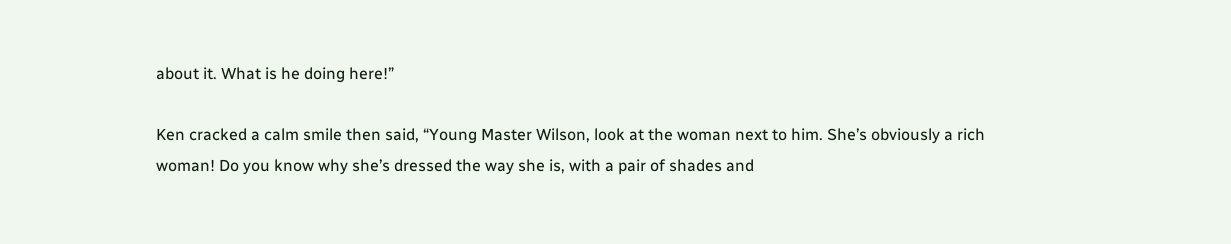about it. What is he doing here!”

Ken cracked a calm smile then said, “Young Master Wilson, look at the woman next to him. She’s obviously a rich woman! Do you know why she’s dressed the way she is, with a pair of shades and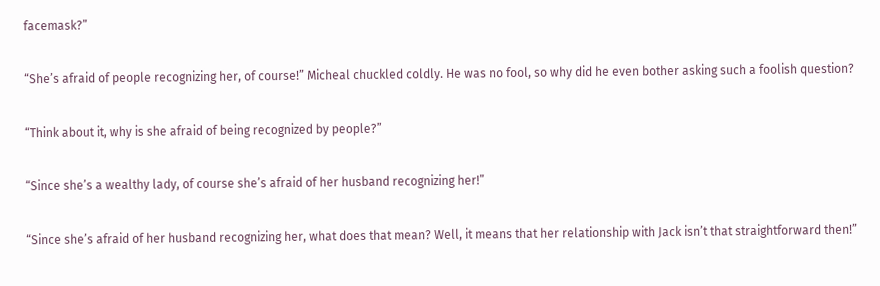facemask?”

“She’s afraid of people recognizing her, of course!” Micheal chuckled coldly. He was no fool, so why did he even bother asking such a foolish question?

“Think about it, why is she afraid of being recognized by people?”

“Since she’s a wealthy lady, of course she’s afraid of her husband recognizing her!”

“Since she’s afraid of her husband recognizing her, what does that mean? Well, it means that her relationship with Jack isn’t that straightforward then!”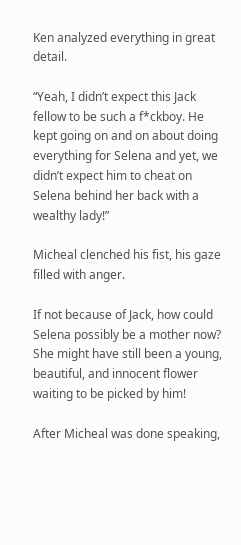Ken analyzed everything in great detail.

“Yeah, I didn’t expect this Jack fellow to be such a f*ckboy. He kept going on and on about doing everything for Selena and yet, we didn’t expect him to cheat on Selena behind her back with a wealthy lady!”

Micheal clenched his fist, his gaze filled with anger.

If not because of Jack, how could Selena possibly be a mother now? She might have still been a young, beautiful, and innocent flower waiting to be picked by him!

After Micheal was done speaking,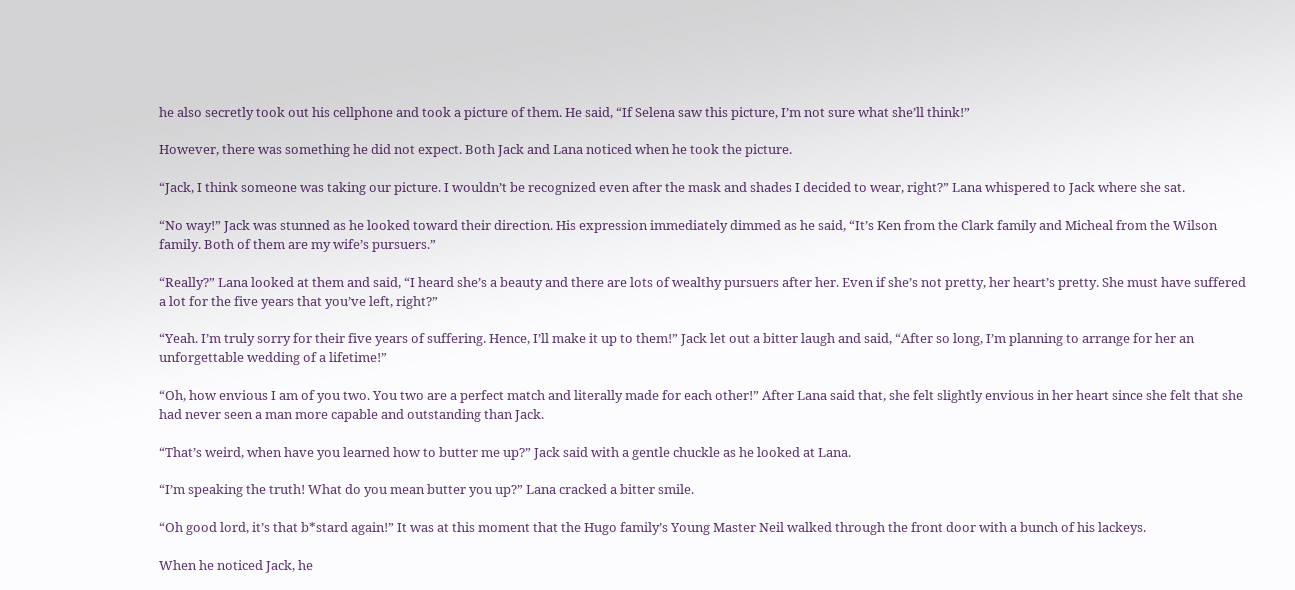he also secretly took out his cellphone and took a picture of them. He said, “If Selena saw this picture, I’m not sure what she’ll think!”

However, there was something he did not expect. Both Jack and Lana noticed when he took the picture.

“Jack, I think someone was taking our picture. I wouldn’t be recognized even after the mask and shades I decided to wear, right?” Lana whispered to Jack where she sat.

“No way!” Jack was stunned as he looked toward their direction. His expression immediately dimmed as he said, “It’s Ken from the Clark family and Micheal from the Wilson family. Both of them are my wife’s pursuers.”

“Really?” Lana looked at them and said, “I heard she’s a beauty and there are lots of wealthy pursuers after her. Even if she’s not pretty, her heart’s pretty. She must have suffered a lot for the five years that you’ve left, right?”

“Yeah. I’m truly sorry for their five years of suffering. Hence, I’ll make it up to them!” Jack let out a bitter laugh and said, “After so long, I’m planning to arrange for her an unforgettable wedding of a lifetime!”

“Oh, how envious I am of you two. You two are a perfect match and literally made for each other!” After Lana said that, she felt slightly envious in her heart since she felt that she had never seen a man more capable and outstanding than Jack.

“That’s weird, when have you learned how to butter me up?” Jack said with a gentle chuckle as he looked at Lana.

“I’m speaking the truth! What do you mean butter you up?” Lana cracked a bitter smile.

“Oh good lord, it’s that b*stard again!” It was at this moment that the Hugo family’s Young Master Neil walked through the front door with a bunch of his lackeys.

When he noticed Jack, he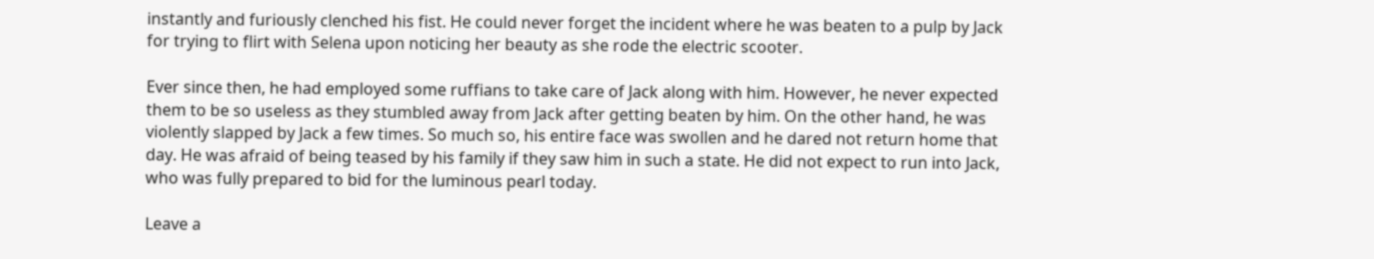instantly and furiously clenched his fist. He could never forget the incident where he was beaten to a pulp by Jack for trying to flirt with Selena upon noticing her beauty as she rode the electric scooter.

Ever since then, he had employed some ruffians to take care of Jack along with him. However, he never expected them to be so useless as they stumbled away from Jack after getting beaten by him. On the other hand, he was violently slapped by Jack a few times. So much so, his entire face was swollen and he dared not return home that day. He was afraid of being teased by his family if they saw him in such a state. He did not expect to run into Jack, who was fully prepared to bid for the luminous pearl today.

Leave a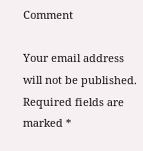Comment

Your email address will not be published. Required fields are marked *